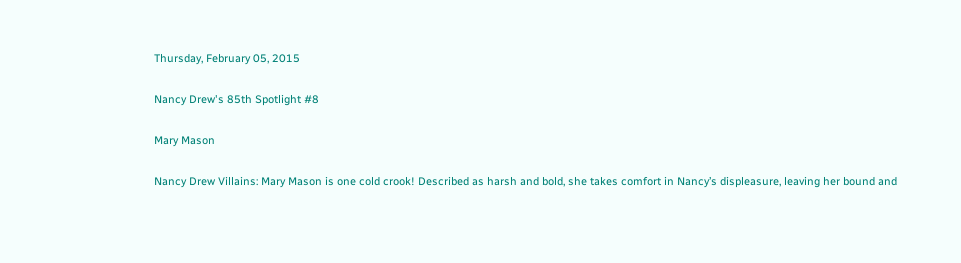Thursday, February 05, 2015

Nancy Drew's 85th Spotlight #8

Mary Mason

Nancy Drew Villains: Mary Mason is one cold crook! Described as harsh and bold, she takes comfort in Nancy’s displeasure, leaving her bound and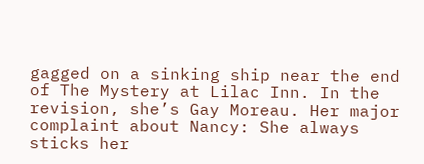gagged on a sinking ship near the end of The Mystery at Lilac Inn. In the revision, she’s Gay Moreau. Her major complaint about Nancy: She always sticks her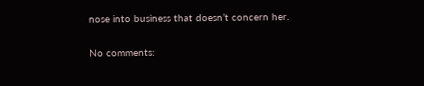nose into business that doesn’t concern her.

No comments: